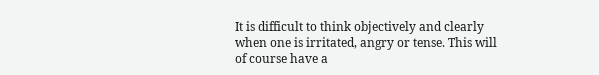It is difficult to think objectively and clearly when one is irritated, angry or tense. This will of course have a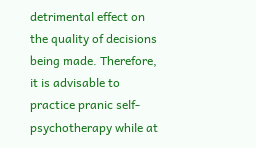detrimental effect on the quality of decisions being made. Therefore, it is advisable to practice pranic self-psychotherapy while at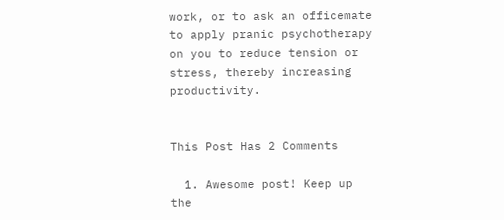work, or to ask an officemate to apply pranic psychotherapy on you to reduce tension or stress, thereby increasing productivity.


This Post Has 2 Comments

  1. Awesome post! Keep up the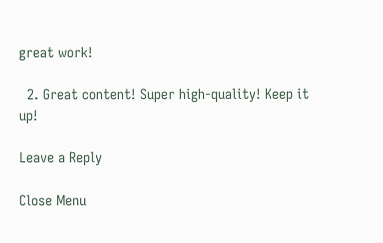great work!

  2. Great content! Super high-quality! Keep it up!

Leave a Reply

Close Menu